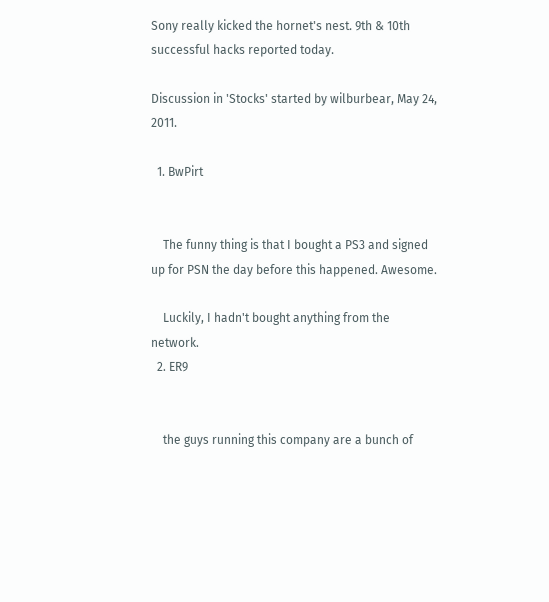Sony really kicked the hornet's nest. 9th & 10th successful hacks reported today.

Discussion in 'Stocks' started by wilburbear, May 24, 2011.

  1. BwPirt


    The funny thing is that I bought a PS3 and signed up for PSN the day before this happened. Awesome.

    Luckily, I hadn't bought anything from the network.
  2. ER9


    the guys running this company are a bunch of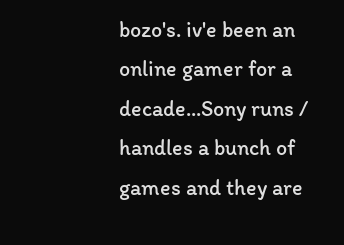bozo's. iv'e been an online gamer for a decade...Sony runs / handles a bunch of games and they are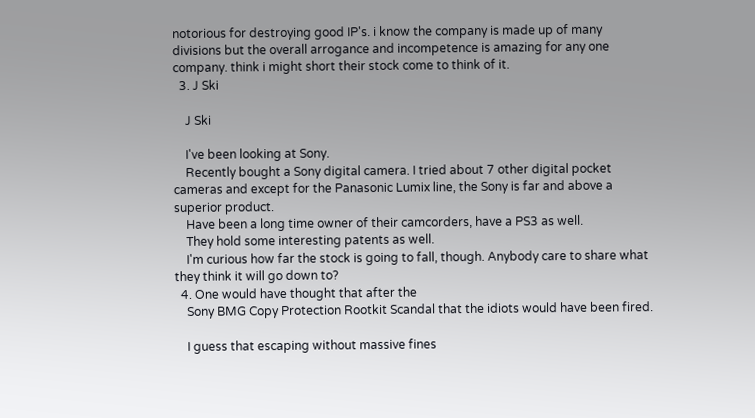notorious for destroying good IP's. i know the company is made up of many divisions but the overall arrogance and incompetence is amazing for any one company. think i might short their stock come to think of it.
  3. J Ski

    J Ski

    I've been looking at Sony.
    Recently bought a Sony digital camera. I tried about 7 other digital pocket cameras and except for the Panasonic Lumix line, the Sony is far and above a superior product.
    Have been a long time owner of their camcorders, have a PS3 as well.
    They hold some interesting patents as well.
    I'm curious how far the stock is going to fall, though. Anybody care to share what they think it will go down to?
  4. One would have thought that after the
    Sony BMG Copy Protection Rootkit Scandal that the idiots would have been fired.

    I guess that escaping without massive fines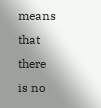means that there is no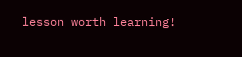lesson worth learning!